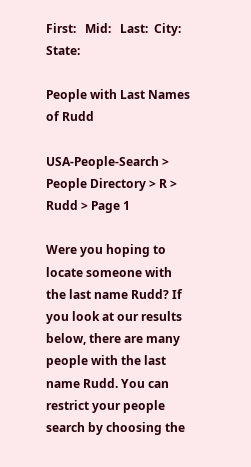First:   Mid:   Last:  City:  State:

People with Last Names of Rudd

USA-People-Search > People Directory > R > Rudd > Page 1

Were you hoping to locate someone with the last name Rudd? If you look at our results below, there are many people with the last name Rudd. You can restrict your people search by choosing the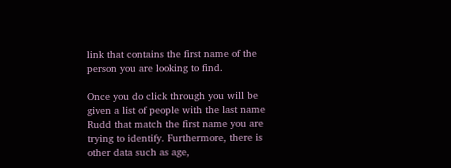link that contains the first name of the person you are looking to find.

Once you do click through you will be given a list of people with the last name Rudd that match the first name you are trying to identify. Furthermore, there is other data such as age,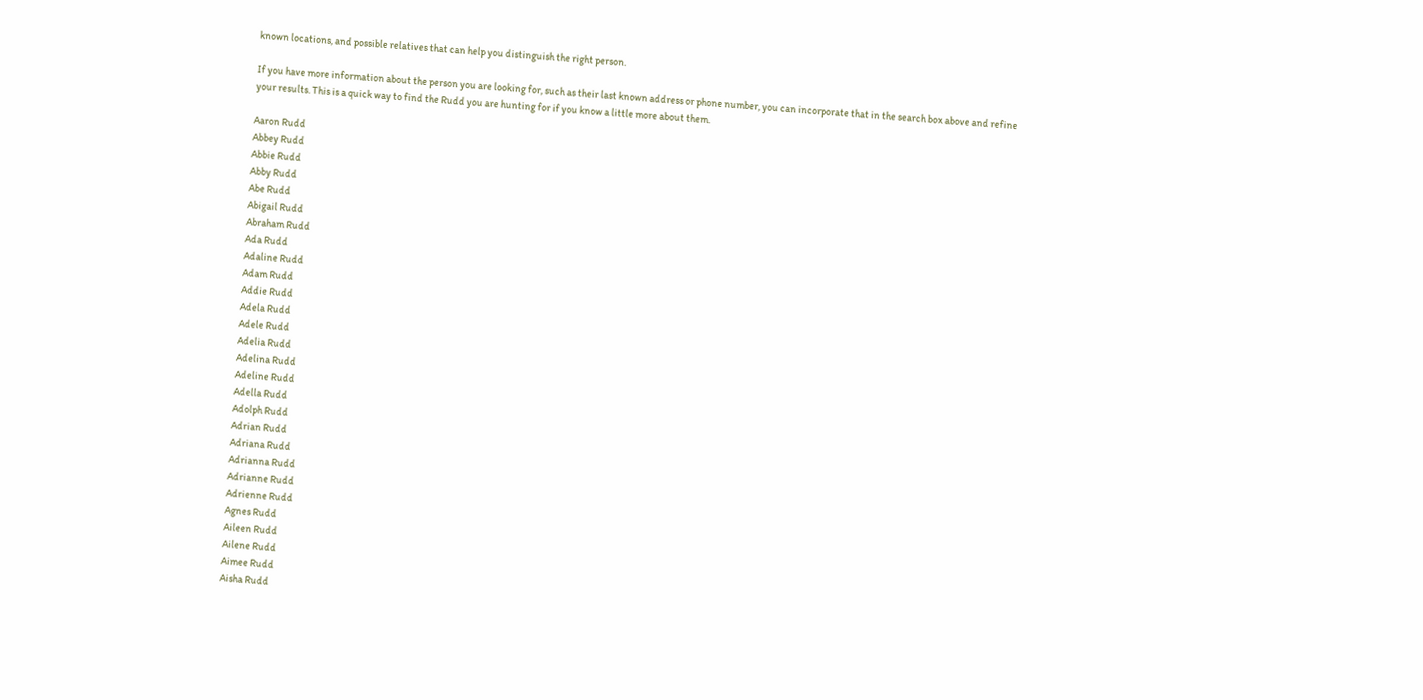known locations, and possible relatives that can help you distinguish the right person.

If you have more information about the person you are looking for, such as their last known address or phone number, you can incorporate that in the search box above and refine your results. This is a quick way to find the Rudd you are hunting for if you know a little more about them.

Aaron Rudd
Abbey Rudd
Abbie Rudd
Abby Rudd
Abe Rudd
Abigail Rudd
Abraham Rudd
Ada Rudd
Adaline Rudd
Adam Rudd
Addie Rudd
Adela Rudd
Adele Rudd
Adelia Rudd
Adelina Rudd
Adeline Rudd
Adella Rudd
Adolph Rudd
Adrian Rudd
Adriana Rudd
Adrianna Rudd
Adrianne Rudd
Adrienne Rudd
Agnes Rudd
Aileen Rudd
Ailene Rudd
Aimee Rudd
Aisha Rudd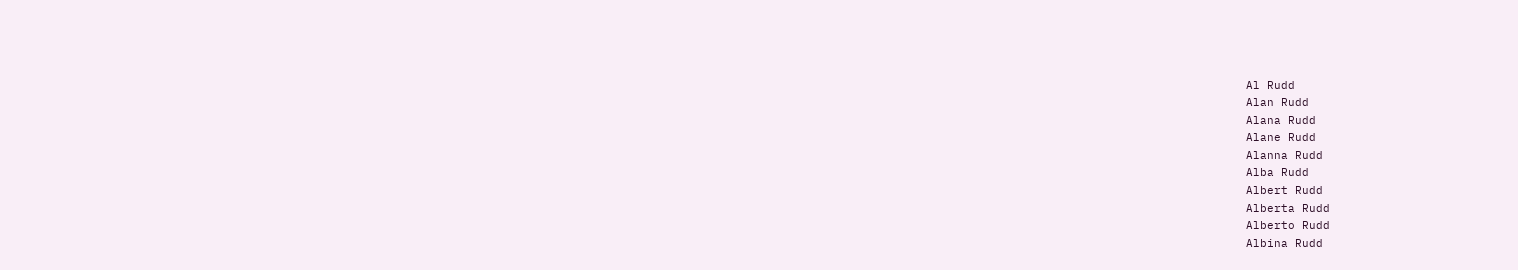Al Rudd
Alan Rudd
Alana Rudd
Alane Rudd
Alanna Rudd
Alba Rudd
Albert Rudd
Alberta Rudd
Alberto Rudd
Albina Rudd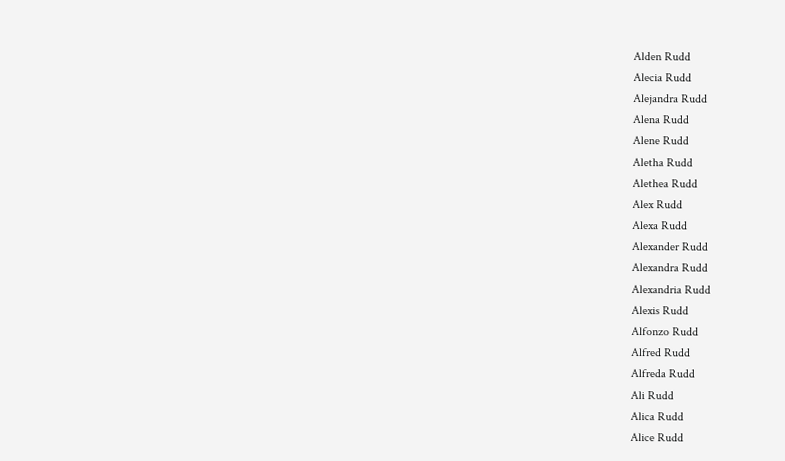Alden Rudd
Alecia Rudd
Alejandra Rudd
Alena Rudd
Alene Rudd
Aletha Rudd
Alethea Rudd
Alex Rudd
Alexa Rudd
Alexander Rudd
Alexandra Rudd
Alexandria Rudd
Alexis Rudd
Alfonzo Rudd
Alfred Rudd
Alfreda Rudd
Ali Rudd
Alica Rudd
Alice Rudd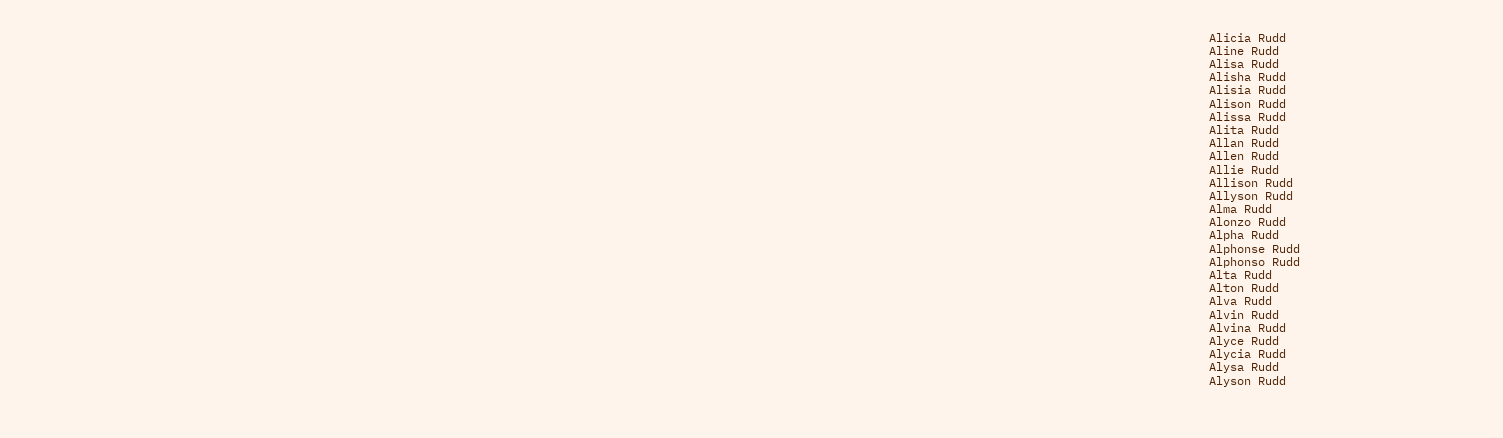Alicia Rudd
Aline Rudd
Alisa Rudd
Alisha Rudd
Alisia Rudd
Alison Rudd
Alissa Rudd
Alita Rudd
Allan Rudd
Allen Rudd
Allie Rudd
Allison Rudd
Allyson Rudd
Alma Rudd
Alonzo Rudd
Alpha Rudd
Alphonse Rudd
Alphonso Rudd
Alta Rudd
Alton Rudd
Alva Rudd
Alvin Rudd
Alvina Rudd
Alyce Rudd
Alycia Rudd
Alysa Rudd
Alyson Rudd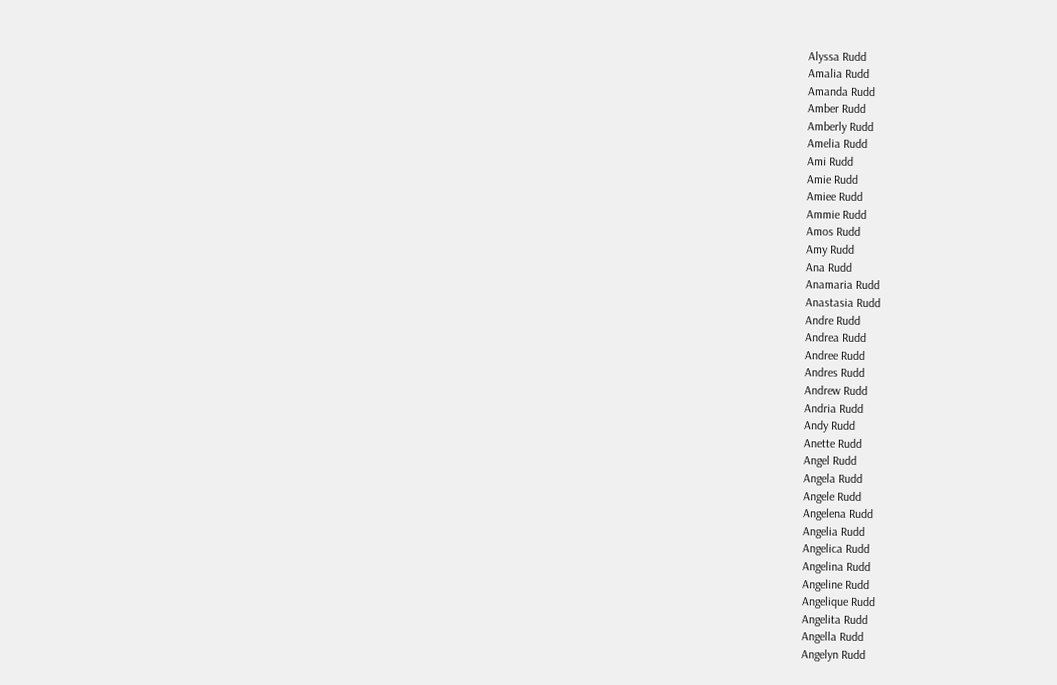Alyssa Rudd
Amalia Rudd
Amanda Rudd
Amber Rudd
Amberly Rudd
Amelia Rudd
Ami Rudd
Amie Rudd
Amiee Rudd
Ammie Rudd
Amos Rudd
Amy Rudd
Ana Rudd
Anamaria Rudd
Anastasia Rudd
Andre Rudd
Andrea Rudd
Andree Rudd
Andres Rudd
Andrew Rudd
Andria Rudd
Andy Rudd
Anette Rudd
Angel Rudd
Angela Rudd
Angele Rudd
Angelena Rudd
Angelia Rudd
Angelica Rudd
Angelina Rudd
Angeline Rudd
Angelique Rudd
Angelita Rudd
Angella Rudd
Angelyn Rudd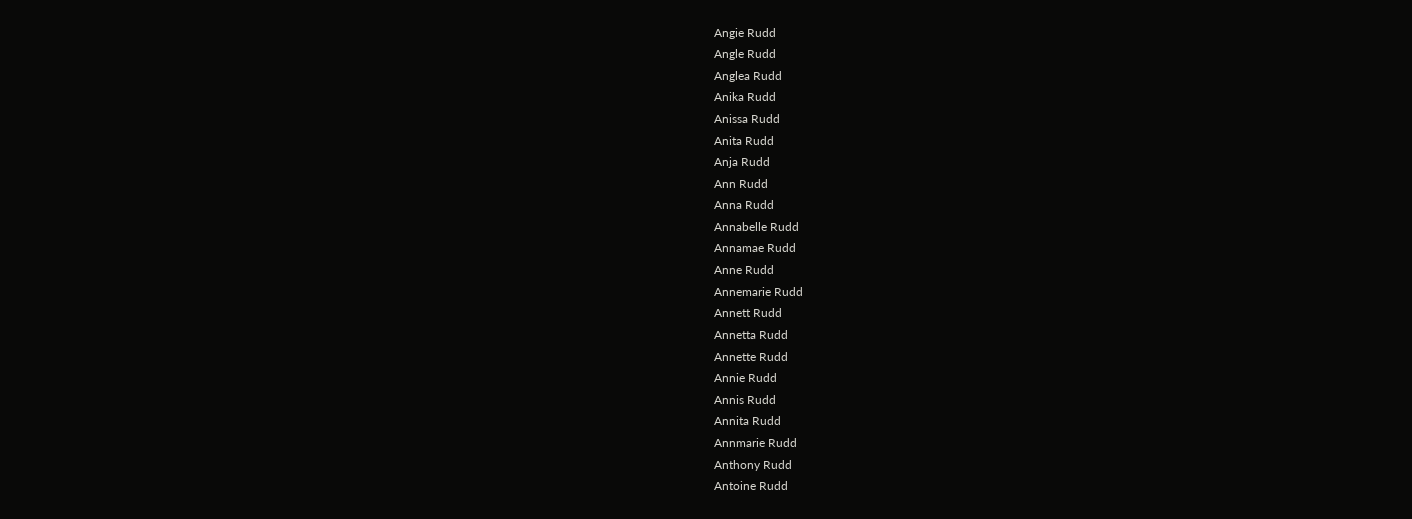Angie Rudd
Angle Rudd
Anglea Rudd
Anika Rudd
Anissa Rudd
Anita Rudd
Anja Rudd
Ann Rudd
Anna Rudd
Annabelle Rudd
Annamae Rudd
Anne Rudd
Annemarie Rudd
Annett Rudd
Annetta Rudd
Annette Rudd
Annie Rudd
Annis Rudd
Annita Rudd
Annmarie Rudd
Anthony Rudd
Antoine Rudd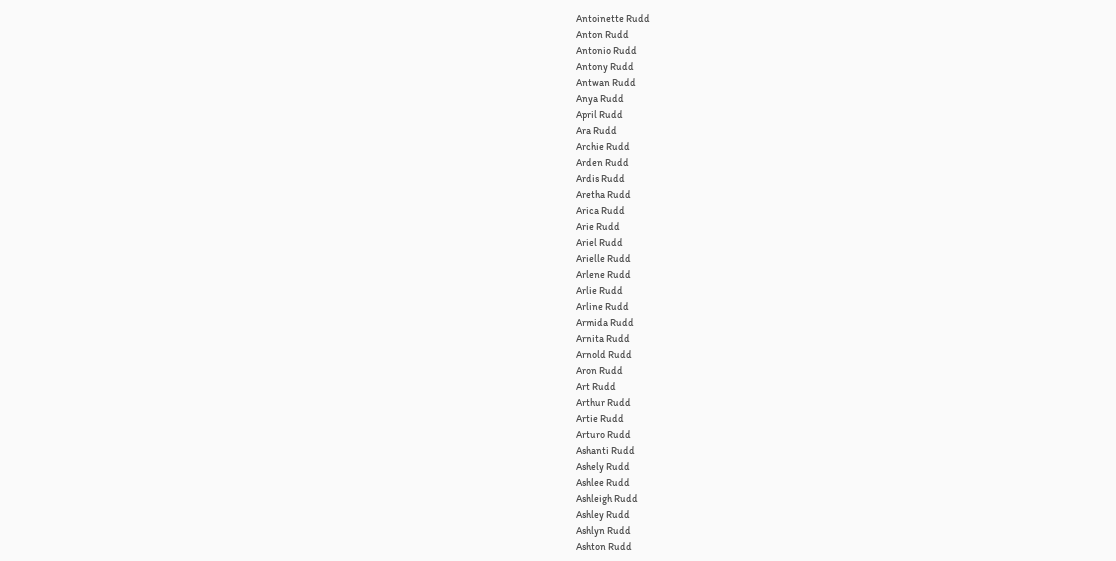Antoinette Rudd
Anton Rudd
Antonio Rudd
Antony Rudd
Antwan Rudd
Anya Rudd
April Rudd
Ara Rudd
Archie Rudd
Arden Rudd
Ardis Rudd
Aretha Rudd
Arica Rudd
Arie Rudd
Ariel Rudd
Arielle Rudd
Arlene Rudd
Arlie Rudd
Arline Rudd
Armida Rudd
Arnita Rudd
Arnold Rudd
Aron Rudd
Art Rudd
Arthur Rudd
Artie Rudd
Arturo Rudd
Ashanti Rudd
Ashely Rudd
Ashlee Rudd
Ashleigh Rudd
Ashley Rudd
Ashlyn Rudd
Ashton Rudd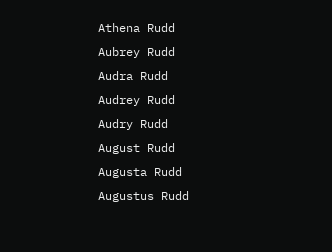Athena Rudd
Aubrey Rudd
Audra Rudd
Audrey Rudd
Audry Rudd
August Rudd
Augusta Rudd
Augustus Rudd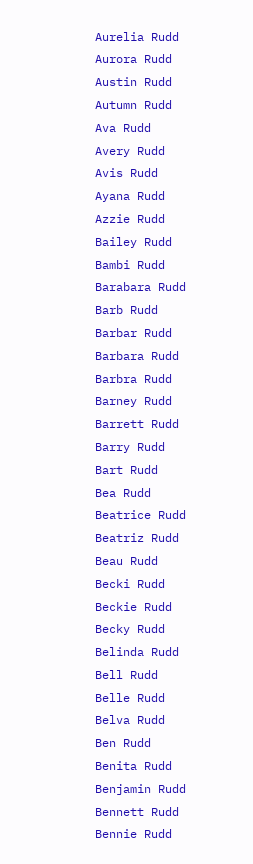Aurelia Rudd
Aurora Rudd
Austin Rudd
Autumn Rudd
Ava Rudd
Avery Rudd
Avis Rudd
Ayana Rudd
Azzie Rudd
Bailey Rudd
Bambi Rudd
Barabara Rudd
Barb Rudd
Barbar Rudd
Barbara Rudd
Barbra Rudd
Barney Rudd
Barrett Rudd
Barry Rudd
Bart Rudd
Bea Rudd
Beatrice Rudd
Beatriz Rudd
Beau Rudd
Becki Rudd
Beckie Rudd
Becky Rudd
Belinda Rudd
Bell Rudd
Belle Rudd
Belva Rudd
Ben Rudd
Benita Rudd
Benjamin Rudd
Bennett Rudd
Bennie Rudd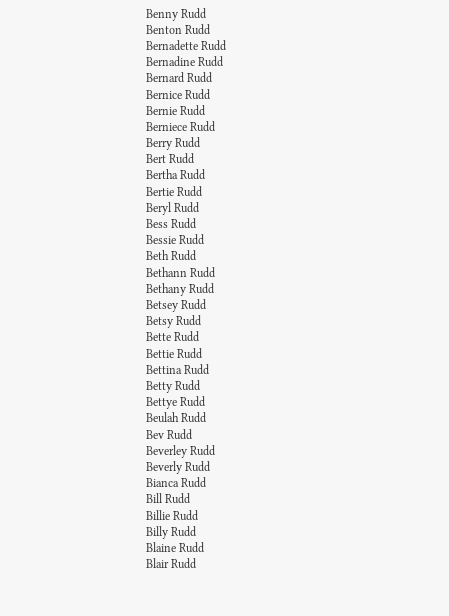Benny Rudd
Benton Rudd
Bernadette Rudd
Bernadine Rudd
Bernard Rudd
Bernice Rudd
Bernie Rudd
Berniece Rudd
Berry Rudd
Bert Rudd
Bertha Rudd
Bertie Rudd
Beryl Rudd
Bess Rudd
Bessie Rudd
Beth Rudd
Bethann Rudd
Bethany Rudd
Betsey Rudd
Betsy Rudd
Bette Rudd
Bettie Rudd
Bettina Rudd
Betty Rudd
Bettye Rudd
Beulah Rudd
Bev Rudd
Beverley Rudd
Beverly Rudd
Bianca Rudd
Bill Rudd
Billie Rudd
Billy Rudd
Blaine Rudd
Blair Rudd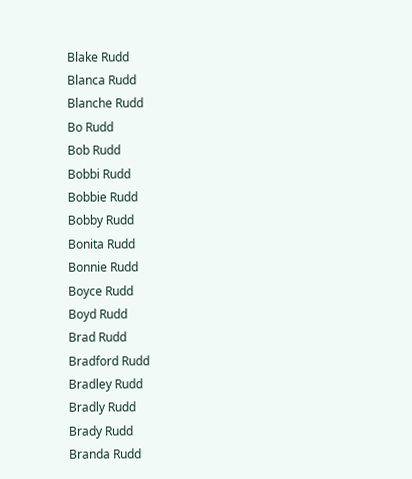Blake Rudd
Blanca Rudd
Blanche Rudd
Bo Rudd
Bob Rudd
Bobbi Rudd
Bobbie Rudd
Bobby Rudd
Bonita Rudd
Bonnie Rudd
Boyce Rudd
Boyd Rudd
Brad Rudd
Bradford Rudd
Bradley Rudd
Bradly Rudd
Brady Rudd
Branda Rudd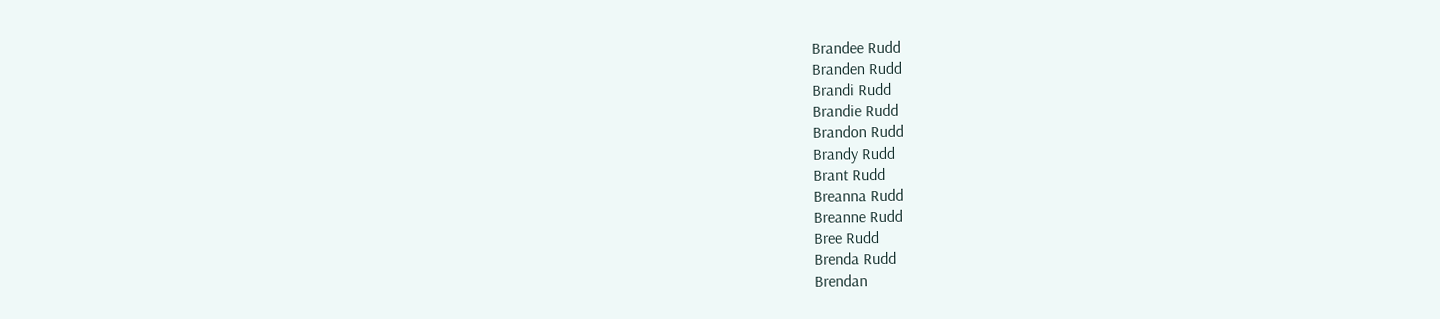Brandee Rudd
Branden Rudd
Brandi Rudd
Brandie Rudd
Brandon Rudd
Brandy Rudd
Brant Rudd
Breanna Rudd
Breanne Rudd
Bree Rudd
Brenda Rudd
Brendan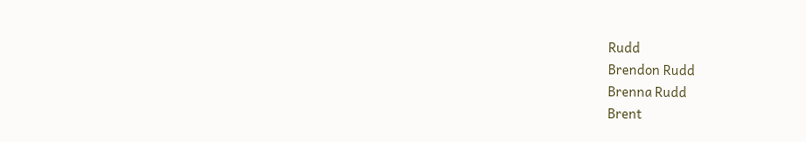Rudd
Brendon Rudd
Brenna Rudd
Brent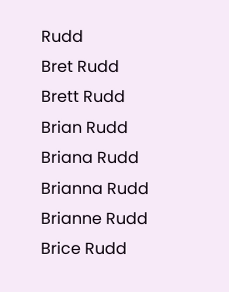Rudd
Bret Rudd
Brett Rudd
Brian Rudd
Briana Rudd
Brianna Rudd
Brianne Rudd
Brice Rudd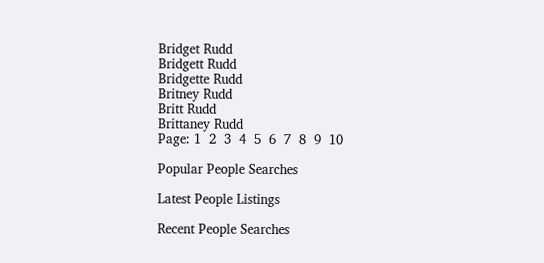Bridget Rudd
Bridgett Rudd
Bridgette Rudd
Britney Rudd
Britt Rudd
Brittaney Rudd
Page: 1  2  3  4  5  6  7  8  9  10

Popular People Searches

Latest People Listings

Recent People Searches